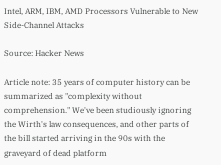Intel, ARM, IBM, AMD Processors Vulnerable to New Side-Channel Attacks

Source: Hacker News

Article note: 35 years of computer history can be summarized as "complexity without comprehension." We've been studiously ignoring the Wirth's law consequences, and other parts of the bill started arriving in the 90s with the graveyard of dead platform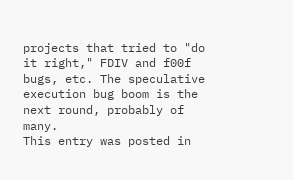projects that tried to "do it right," FDIV and f00f bugs, etc. The speculative execution bug boom is the next round, probably of many.
This entry was posted in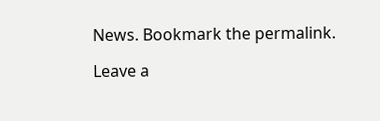News. Bookmark the permalink.

Leave a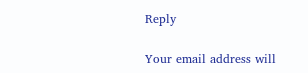Reply

Your email address will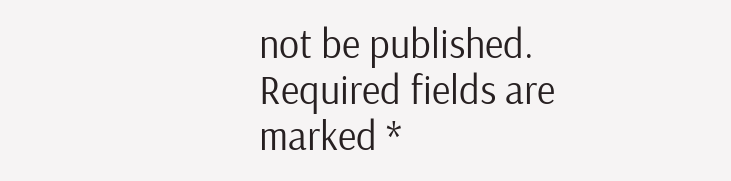not be published. Required fields are marked *